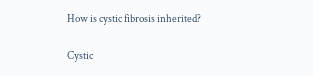How is cystic fibrosis inherited?

Cystic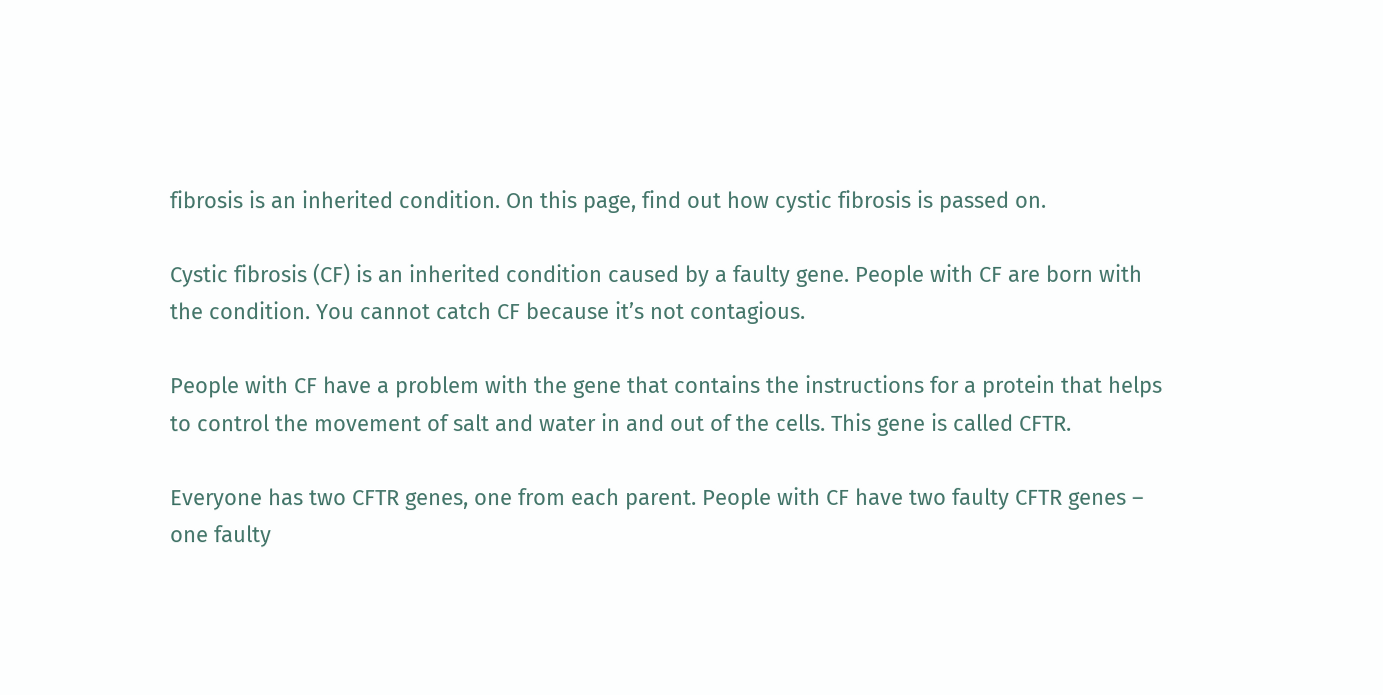fibrosis is an inherited condition. On this page, find out how cystic fibrosis is passed on.

Cystic fibrosis (CF) is an inherited condition caused by a faulty gene. People with CF are born with the condition. You cannot catch CF because it’s not contagious.

People with CF have a problem with the gene that contains the instructions for a protein that helps to control the movement of salt and water in and out of the cells. This gene is called CFTR.

Everyone has two CFTR genes, one from each parent. People with CF have two faulty CFTR genes – one faulty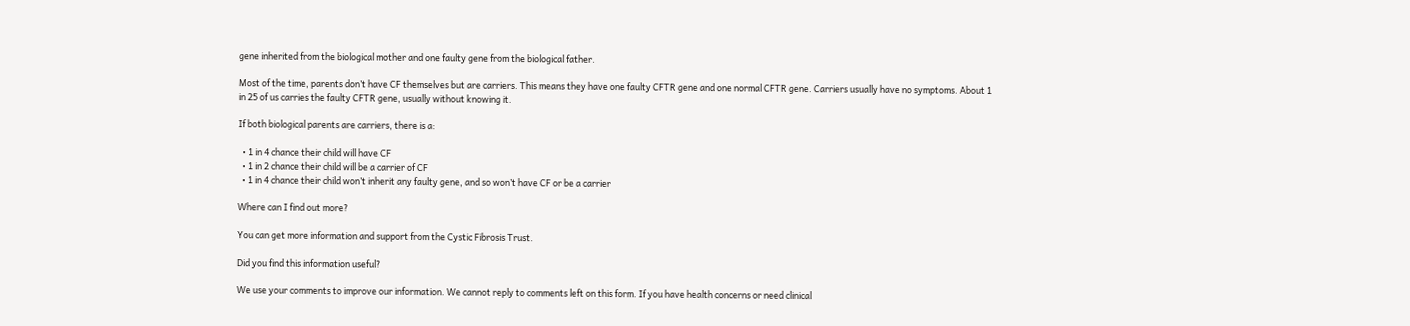gene inherited from the biological mother and one faulty gene from the biological father.

Most of the time, parents don’t have CF themselves but are carriers. This means they have one faulty CFTR gene and one normal CFTR gene. Carriers usually have no symptoms. About 1 in 25 of us carries the faulty CFTR gene, usually without knowing it.

If both biological parents are carriers, there is a:

  • 1 in 4 chance their child will have CF
  • 1 in 2 chance their child will be a carrier of CF
  • 1 in 4 chance their child won’t inherit any faulty gene, and so won’t have CF or be a carrier

Where can I find out more?

You can get more information and support from the Cystic Fibrosis Trust.

Did you find this information useful?

We use your comments to improve our information. We cannot reply to comments left on this form. If you have health concerns or need clinical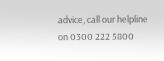advice, call our helpline on 0300 222 5800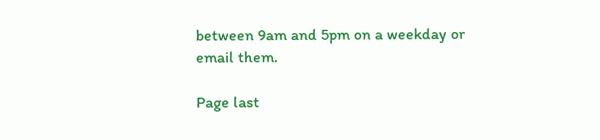between 9am and 5pm on a weekday or email them.

Page last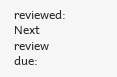reviewed:
Next review due: